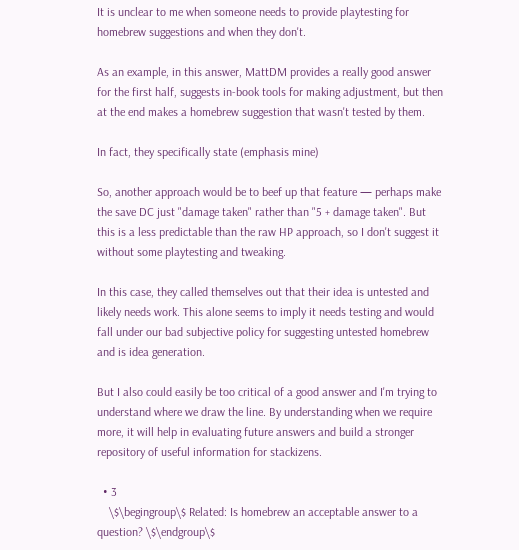It is unclear to me when someone needs to provide playtesting for homebrew suggestions and when they don't.

As an example, in this answer, MattDM provides a really good answer for the first half, suggests in-book tools for making adjustment, but then at the end makes a homebrew suggestion that wasn't tested by them.

In fact, they specifically state (emphasis mine)

So, another approach would be to beef up that feature — perhaps make the save DC just "damage taken" rather than "5 + damage taken". But this is a less predictable than the raw HP approach, so I don't suggest it without some playtesting and tweaking.

In this case, they called themselves out that their idea is untested and likely needs work. This alone seems to imply it needs testing and would fall under our bad subjective policy for suggesting untested homebrew and is idea generation.

But I also could easily be too critical of a good answer and I'm trying to understand where we draw the line. By understanding when we require more, it will help in evaluating future answers and build a stronger repository of useful information for stackizens.

  • 3
    \$\begingroup\$ Related: Is homebrew an acceptable answer to a question? \$\endgroup\$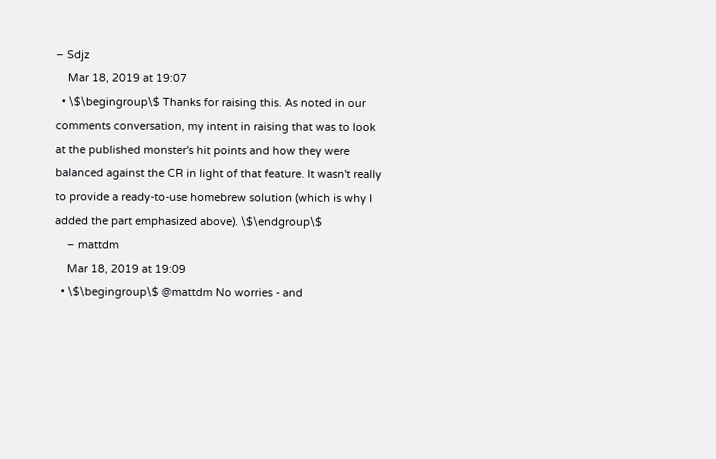– Sdjz
    Mar 18, 2019 at 19:07
  • \$\begingroup\$ Thanks for raising this. As noted in our comments conversation, my intent in raising that was to look at the published monster's hit points and how they were balanced against the CR in light of that feature. It wasn't really to provide a ready-to-use homebrew solution (which is why I added the part emphasized above). \$\endgroup\$
    – mattdm
    Mar 18, 2019 at 19:09
  • \$\begingroup\$ @mattdm No worries - and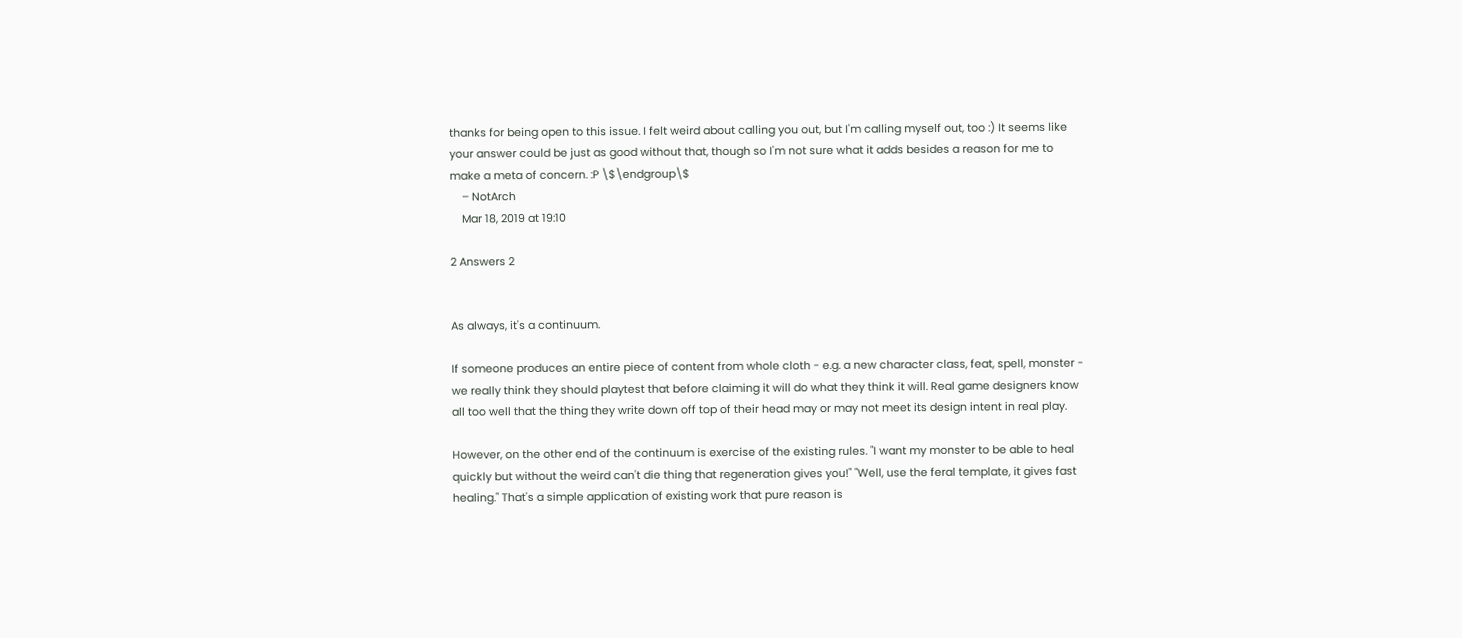thanks for being open to this issue. I felt weird about calling you out, but I'm calling myself out, too :) It seems like your answer could be just as good without that, though so I'm not sure what it adds besides a reason for me to make a meta of concern. :P \$\endgroup\$
    – NotArch
    Mar 18, 2019 at 19:10

2 Answers 2


As always, it's a continuum.

If someone produces an entire piece of content from whole cloth - e.g. a new character class, feat, spell, monster - we really think they should playtest that before claiming it will do what they think it will. Real game designers know all too well that the thing they write down off top of their head may or may not meet its design intent in real play.

However, on the other end of the continuum is exercise of the existing rules. "I want my monster to be able to heal quickly but without the weird can't die thing that regeneration gives you!" "Well, use the feral template, it gives fast healing." That's a simple application of existing work that pure reason is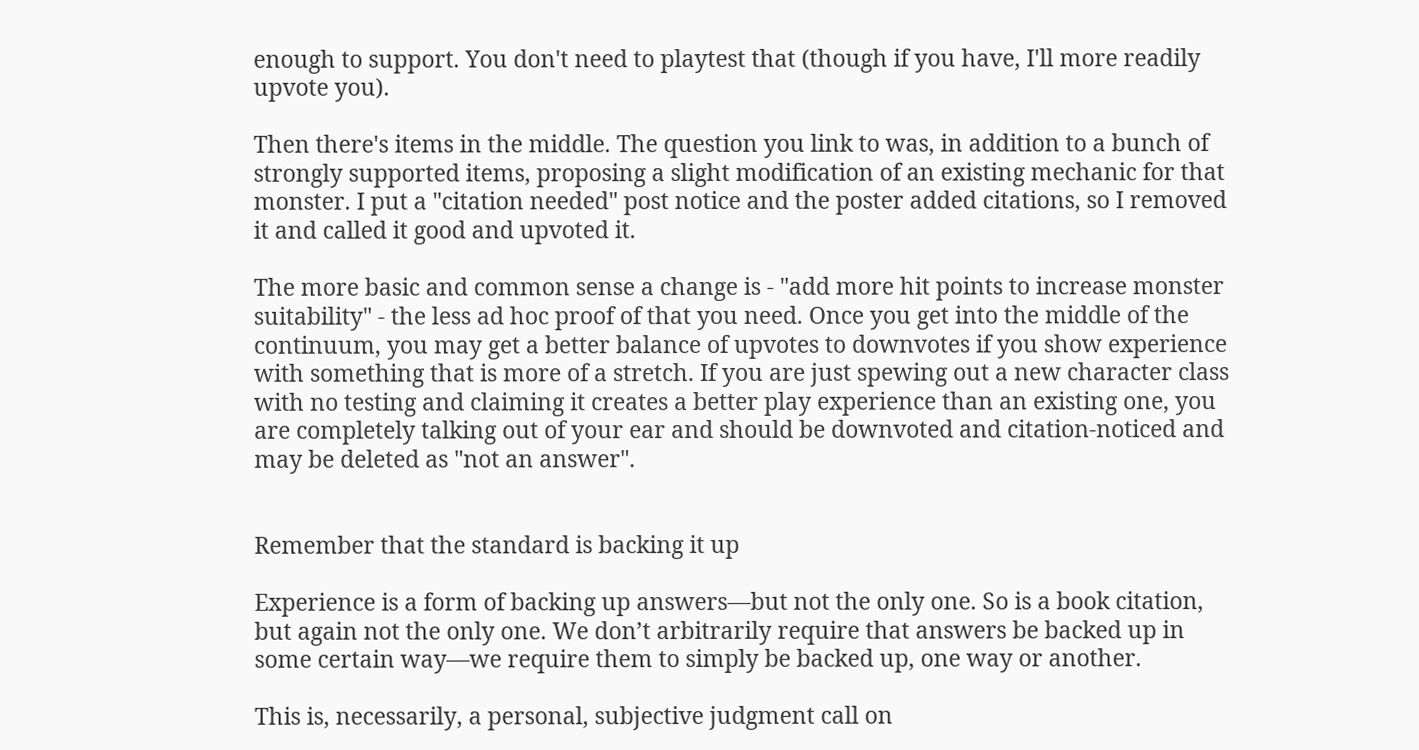enough to support. You don't need to playtest that (though if you have, I'll more readily upvote you).

Then there's items in the middle. The question you link to was, in addition to a bunch of strongly supported items, proposing a slight modification of an existing mechanic for that monster. I put a "citation needed" post notice and the poster added citations, so I removed it and called it good and upvoted it.

The more basic and common sense a change is - "add more hit points to increase monster suitability" - the less ad hoc proof of that you need. Once you get into the middle of the continuum, you may get a better balance of upvotes to downvotes if you show experience with something that is more of a stretch. If you are just spewing out a new character class with no testing and claiming it creates a better play experience than an existing one, you are completely talking out of your ear and should be downvoted and citation-noticed and may be deleted as "not an answer".


Remember that the standard is backing it up

Experience is a form of backing up answers—but not the only one. So is a book citation, but again not the only one. We don’t arbitrarily require that answers be backed up in some certain way—we require them to simply be backed up, one way or another.

This is, necessarily, a personal, subjective judgment call on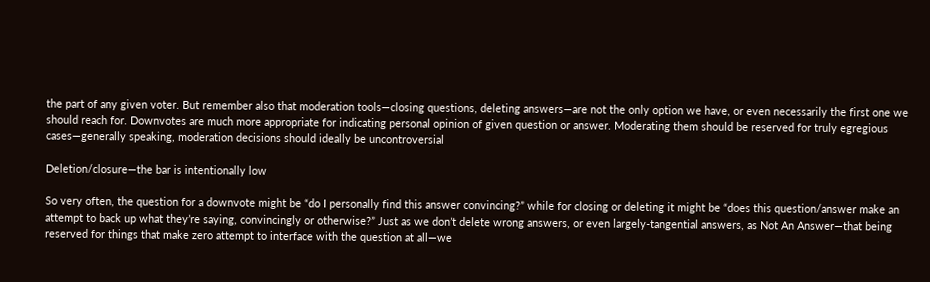the part of any given voter. But remember also that moderation tools—closing questions, deleting answers—are not the only option we have, or even necessarily the first one we should reach for. Downvotes are much more appropriate for indicating personal opinion of given question or answer. Moderating them should be reserved for truly egregious cases—generally speaking, moderation decisions should ideally be uncontroversial

Deletion/closure—the bar is intentionally low

So very often, the question for a downvote might be “do I personally find this answer convincing?” while for closing or deleting it might be “does this question/answer make an attempt to back up what they’re saying, convincingly or otherwise?” Just as we don’t delete wrong answers, or even largely-tangential answers, as Not An Answer—that being reserved for things that make zero attempt to interface with the question at all—we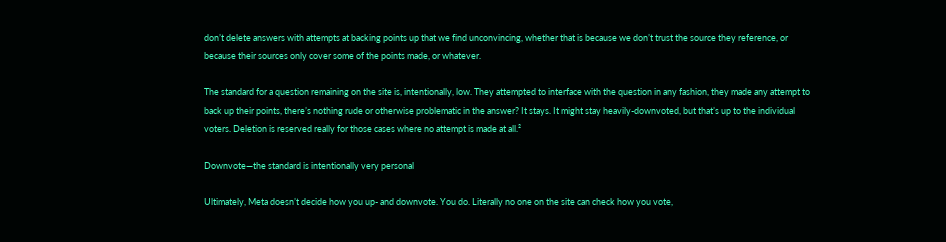don’t delete answers with attempts at backing points up that we find unconvincing, whether that is because we don’t trust the source they reference, or because their sources only cover some of the points made, or whatever.

The standard for a question remaining on the site is, intentionally, low. They attempted to interface with the question in any fashion, they made any attempt to back up their points, there’s nothing rude or otherwise problematic in the answer? It stays. It might stay heavily-downvoted, but that’s up to the individual voters. Deletion is reserved really for those cases where no attempt is made at all.²

Downvote—the standard is intentionally very personal

Ultimately, Meta doesn’t decide how you up- and downvote. You do. Literally no one on the site can check how you vote,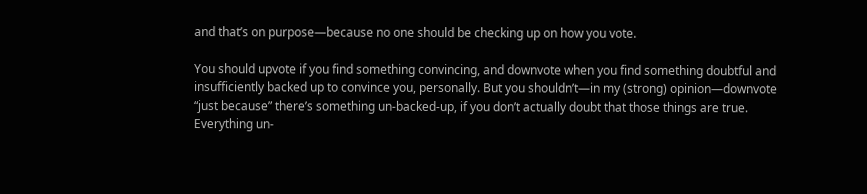and that’s on purpose—because no one should be checking up on how you vote.

You should upvote if you find something convincing, and downvote when you find something doubtful and insufficiently backed up to convince you, personally. But you shouldn’t—in my (strong) opinion—downvote “just because” there’s something un-backed-up, if you don’t actually doubt that those things are true. Everything un-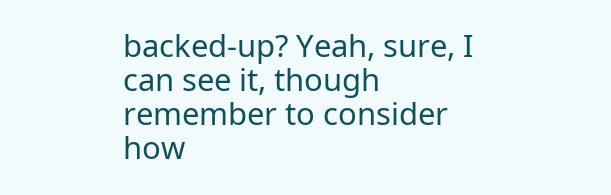backed-up? Yeah, sure, I can see it, though remember to consider how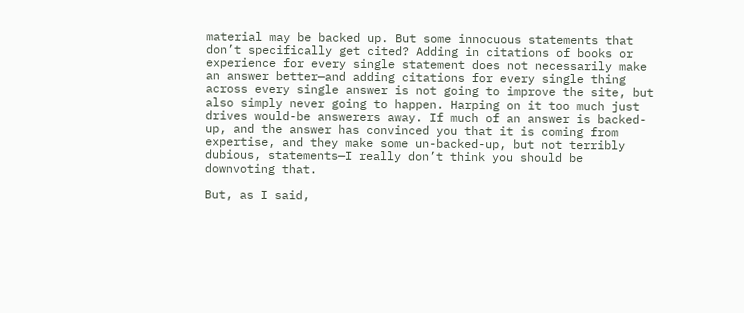material may be backed up. But some innocuous statements that don’t specifically get cited? Adding in citations of books or experience for every single statement does not necessarily make an answer better—and adding citations for every single thing across every single answer is not going to improve the site, but also simply never going to happen. Harping on it too much just drives would-be answerers away. If much of an answer is backed-up, and the answer has convinced you that it is coming from expertise, and they make some un-backed-up, but not terribly dubious, statements—I really don’t think you should be downvoting that.

But, as I said,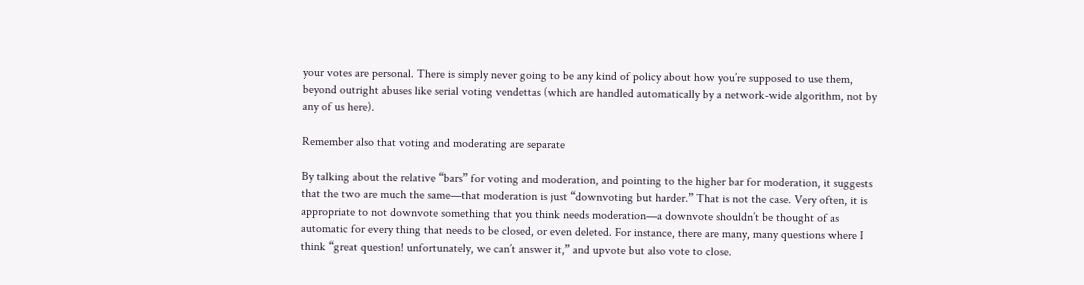your votes are personal. There is simply never going to be any kind of policy about how you’re supposed to use them, beyond outright abuses like serial voting vendettas (which are handled automatically by a network-wide algorithm, not by any of us here).

Remember also that voting and moderating are separate

By talking about the relative “bars” for voting and moderation, and pointing to the higher bar for moderation, it suggests that the two are much the same—that moderation is just “downvoting but harder.” That is not the case. Very often, it is appropriate to not downvote something that you think needs moderation—a downvote shouldn’t be thought of as automatic for every thing that needs to be closed, or even deleted. For instance, there are many, many questions where I think “great question! unfortunately, we can’t answer it,” and upvote but also vote to close.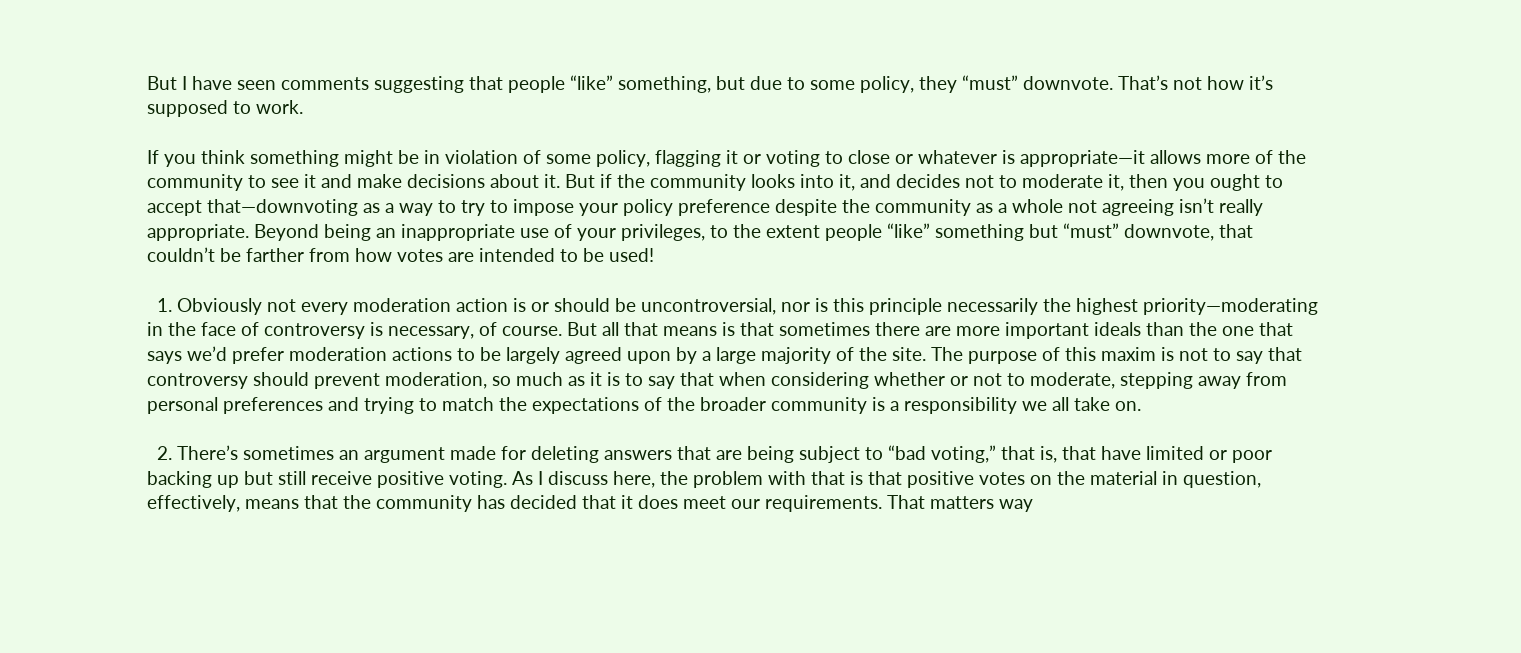But I have seen comments suggesting that people “like” something, but due to some policy, they “must” downvote. That’s not how it’s supposed to work.

If you think something might be in violation of some policy, flagging it or voting to close or whatever is appropriate—it allows more of the community to see it and make decisions about it. But if the community looks into it, and decides not to moderate it, then you ought to accept that—downvoting as a way to try to impose your policy preference despite the community as a whole not agreeing isn’t really appropriate. Beyond being an inappropriate use of your privileges, to the extent people “like” something but “must” downvote, that couldn’t be farther from how votes are intended to be used!

  1. Obviously not every moderation action is or should be uncontroversial, nor is this principle necessarily the highest priority—moderating in the face of controversy is necessary, of course. But all that means is that sometimes there are more important ideals than the one that says we’d prefer moderation actions to be largely agreed upon by a large majority of the site. The purpose of this maxim is not to say that controversy should prevent moderation, so much as it is to say that when considering whether or not to moderate, stepping away from personal preferences and trying to match the expectations of the broader community is a responsibility we all take on.

  2. There’s sometimes an argument made for deleting answers that are being subject to “bad voting,” that is, that have limited or poor backing up but still receive positive voting. As I discuss here, the problem with that is that positive votes on the material in question, effectively, means that the community has decided that it does meet our requirements. That matters way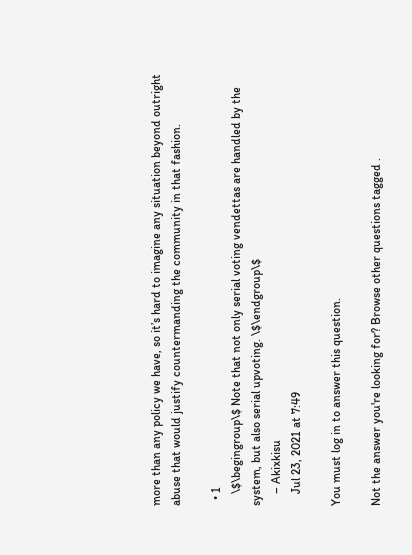more than any policy we have, so it’s hard to imagine any situation beyond outright abuse that would justify countermanding the community in that fashion.

  • 1
    \$\begingroup\$ Note that not only serial voting vendettas are handled by the system, but also serial upvoting. \$\endgroup\$
    – Akixkisu
    Jul 23, 2021 at 7:49

You must log in to answer this question.

Not the answer you're looking for? Browse other questions tagged .